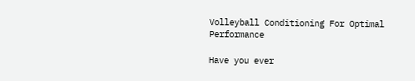Volleyball Conditioning For Optimal Performance

Have you ever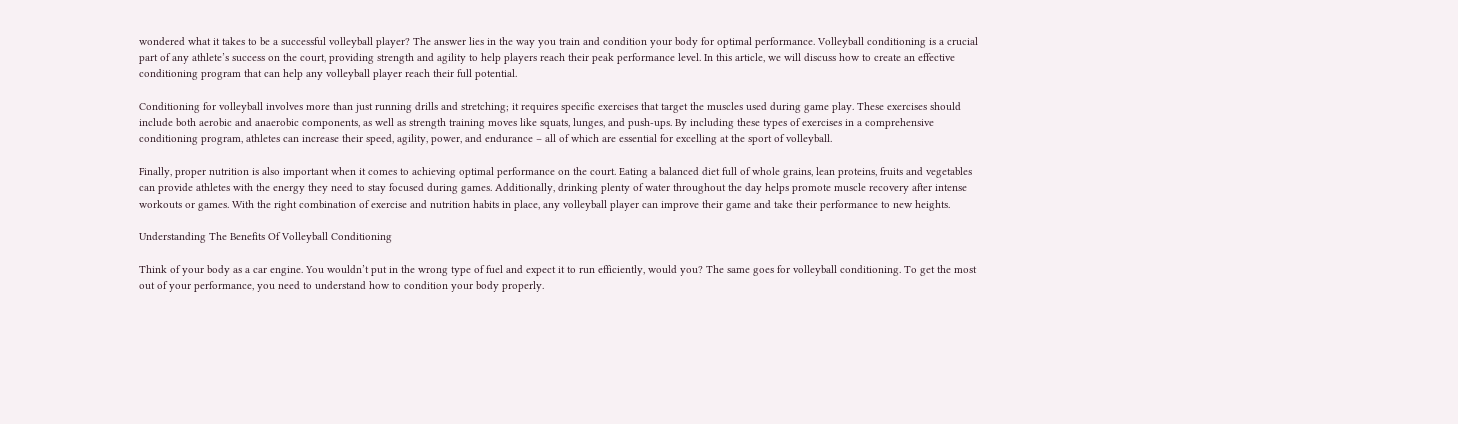wondered what it takes to be a successful volleyball player? The answer lies in the way you train and condition your body for optimal performance. Volleyball conditioning is a crucial part of any athlete’s success on the court, providing strength and agility to help players reach their peak performance level. In this article, we will discuss how to create an effective conditioning program that can help any volleyball player reach their full potential.

Conditioning for volleyball involves more than just running drills and stretching; it requires specific exercises that target the muscles used during game play. These exercises should include both aerobic and anaerobic components, as well as strength training moves like squats, lunges, and push-ups. By including these types of exercises in a comprehensive conditioning program, athletes can increase their speed, agility, power, and endurance – all of which are essential for excelling at the sport of volleyball.

Finally, proper nutrition is also important when it comes to achieving optimal performance on the court. Eating a balanced diet full of whole grains, lean proteins, fruits and vegetables can provide athletes with the energy they need to stay focused during games. Additionally, drinking plenty of water throughout the day helps promote muscle recovery after intense workouts or games. With the right combination of exercise and nutrition habits in place, any volleyball player can improve their game and take their performance to new heights.

Understanding The Benefits Of Volleyball Conditioning

Think of your body as a car engine. You wouldn’t put in the wrong type of fuel and expect it to run efficiently, would you? The same goes for volleyball conditioning. To get the most out of your performance, you need to understand how to condition your body properly.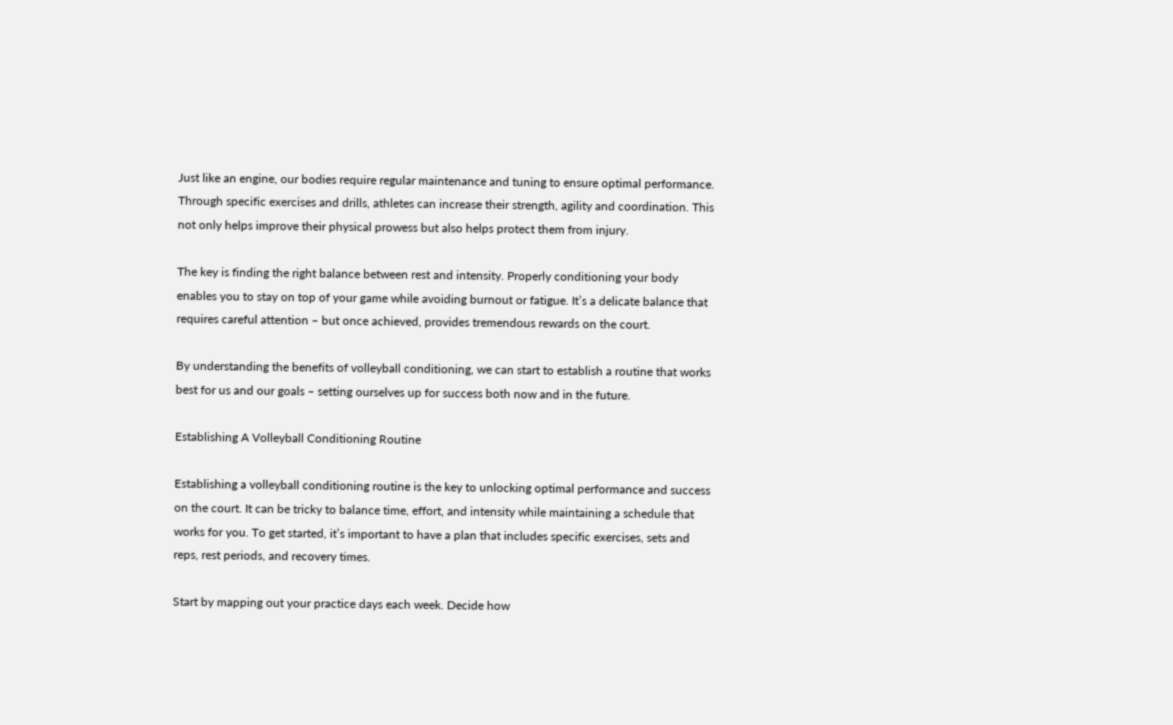Just like an engine, our bodies require regular maintenance and tuning to ensure optimal performance. Through specific exercises and drills, athletes can increase their strength, agility and coordination. This not only helps improve their physical prowess but also helps protect them from injury.

The key is finding the right balance between rest and intensity. Properly conditioning your body enables you to stay on top of your game while avoiding burnout or fatigue. It’s a delicate balance that requires careful attention – but once achieved, provides tremendous rewards on the court.

By understanding the benefits of volleyball conditioning, we can start to establish a routine that works best for us and our goals – setting ourselves up for success both now and in the future.

Establishing A Volleyball Conditioning Routine

Establishing a volleyball conditioning routine is the key to unlocking optimal performance and success on the court. It can be tricky to balance time, effort, and intensity while maintaining a schedule that works for you. To get started, it’s important to have a plan that includes specific exercises, sets and reps, rest periods, and recovery times.

Start by mapping out your practice days each week. Decide how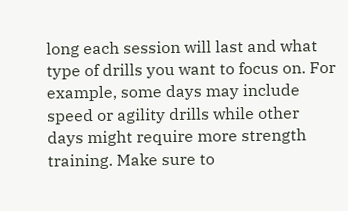long each session will last and what type of drills you want to focus on. For example, some days may include speed or agility drills while other days might require more strength training. Make sure to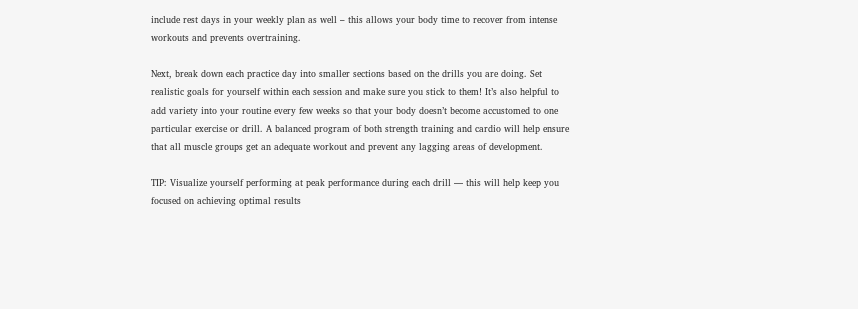include rest days in your weekly plan as well – this allows your body time to recover from intense workouts and prevents overtraining.

Next, break down each practice day into smaller sections based on the drills you are doing. Set realistic goals for yourself within each session and make sure you stick to them! It’s also helpful to add variety into your routine every few weeks so that your body doesn’t become accustomed to one particular exercise or drill. A balanced program of both strength training and cardio will help ensure that all muscle groups get an adequate workout and prevent any lagging areas of development.

TIP: Visualize yourself performing at peak performance during each drill — this will help keep you focused on achieving optimal results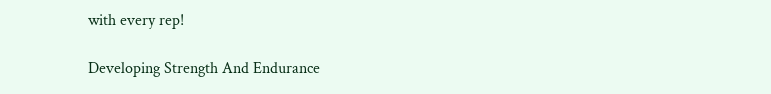with every rep!

Developing Strength And Endurance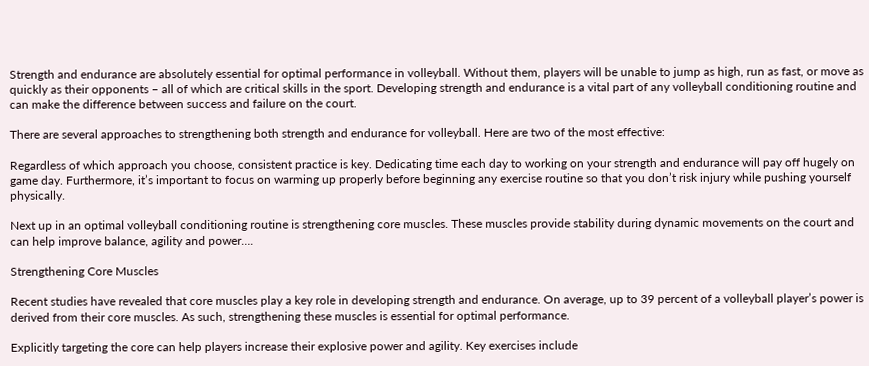Strength and endurance are absolutely essential for optimal performance in volleyball. Without them, players will be unable to jump as high, run as fast, or move as quickly as their opponents – all of which are critical skills in the sport. Developing strength and endurance is a vital part of any volleyball conditioning routine and can make the difference between success and failure on the court.

There are several approaches to strengthening both strength and endurance for volleyball. Here are two of the most effective:

Regardless of which approach you choose, consistent practice is key. Dedicating time each day to working on your strength and endurance will pay off hugely on game day. Furthermore, it’s important to focus on warming up properly before beginning any exercise routine so that you don’t risk injury while pushing yourself physically.

Next up in an optimal volleyball conditioning routine is strengthening core muscles. These muscles provide stability during dynamic movements on the court and can help improve balance, agility and power….

Strengthening Core Muscles

Recent studies have revealed that core muscles play a key role in developing strength and endurance. On average, up to 39 percent of a volleyball player’s power is derived from their core muscles. As such, strengthening these muscles is essential for optimal performance.

Explicitly targeting the core can help players increase their explosive power and agility. Key exercises include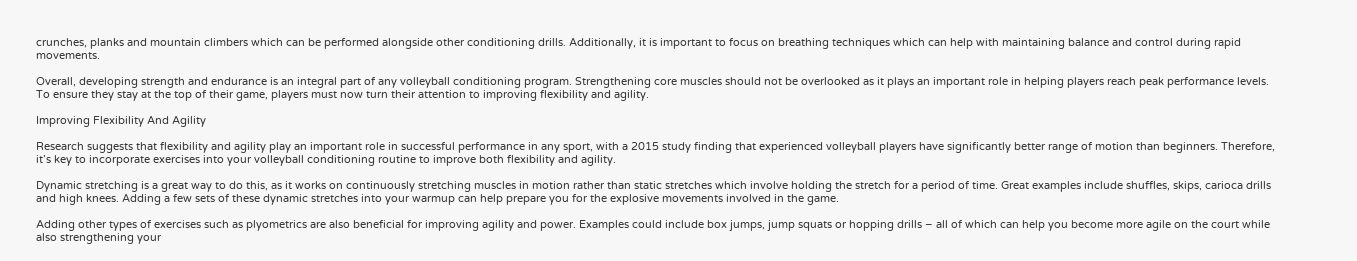crunches, planks and mountain climbers which can be performed alongside other conditioning drills. Additionally, it is important to focus on breathing techniques which can help with maintaining balance and control during rapid movements.

Overall, developing strength and endurance is an integral part of any volleyball conditioning program. Strengthening core muscles should not be overlooked as it plays an important role in helping players reach peak performance levels. To ensure they stay at the top of their game, players must now turn their attention to improving flexibility and agility.

Improving Flexibility And Agility

Research suggests that flexibility and agility play an important role in successful performance in any sport, with a 2015 study finding that experienced volleyball players have significantly better range of motion than beginners. Therefore, it’s key to incorporate exercises into your volleyball conditioning routine to improve both flexibility and agility.

Dynamic stretching is a great way to do this, as it works on continuously stretching muscles in motion rather than static stretches which involve holding the stretch for a period of time. Great examples include shuffles, skips, carioca drills and high knees. Adding a few sets of these dynamic stretches into your warmup can help prepare you for the explosive movements involved in the game.

Adding other types of exercises such as plyometrics are also beneficial for improving agility and power. Examples could include box jumps, jump squats or hopping drills – all of which can help you become more agile on the court while also strengthening your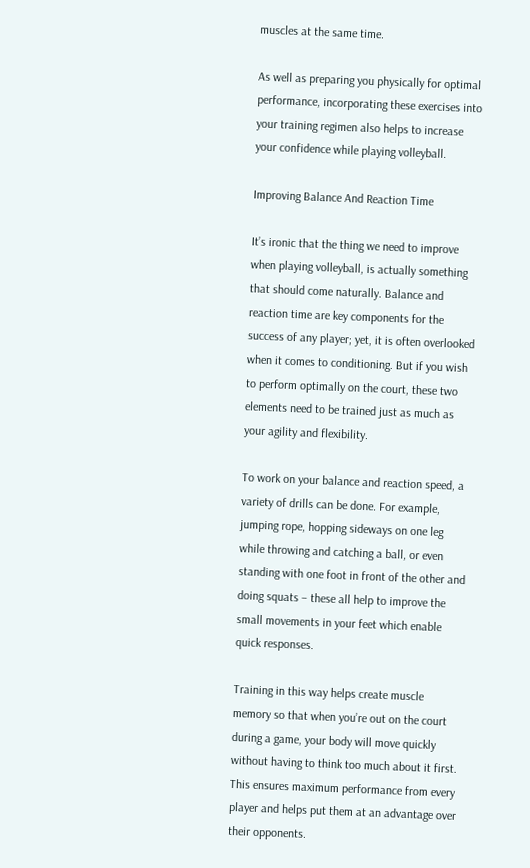muscles at the same time.

As well as preparing you physically for optimal performance, incorporating these exercises into your training regimen also helps to increase your confidence while playing volleyball.

Improving Balance And Reaction Time

It’s ironic that the thing we need to improve when playing volleyball, is actually something that should come naturally. Balance and reaction time are key components for the success of any player; yet, it is often overlooked when it comes to conditioning. But if you wish to perform optimally on the court, these two elements need to be trained just as much as your agility and flexibility.

To work on your balance and reaction speed, a variety of drills can be done. For example, jumping rope, hopping sideways on one leg while throwing and catching a ball, or even standing with one foot in front of the other and doing squats – these all help to improve the small movements in your feet which enable quick responses.

Training in this way helps create muscle memory so that when you’re out on the court during a game, your body will move quickly without having to think too much about it first. This ensures maximum performance from every player and helps put them at an advantage over their opponents.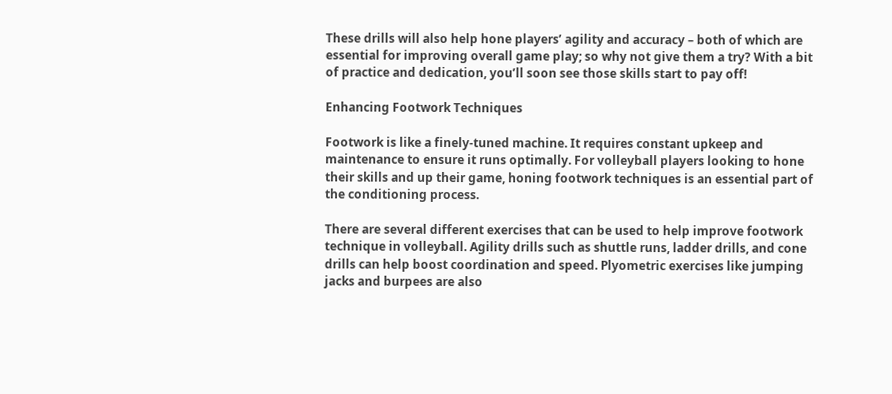These drills will also help hone players’ agility and accuracy – both of which are essential for improving overall game play; so why not give them a try? With a bit of practice and dedication, you’ll soon see those skills start to pay off!

Enhancing Footwork Techniques

Footwork is like a finely-tuned machine. It requires constant upkeep and maintenance to ensure it runs optimally. For volleyball players looking to hone their skills and up their game, honing footwork techniques is an essential part of the conditioning process.

There are several different exercises that can be used to help improve footwork technique in volleyball. Agility drills such as shuttle runs, ladder drills, and cone drills can help boost coordination and speed. Plyometric exercises like jumping jacks and burpees are also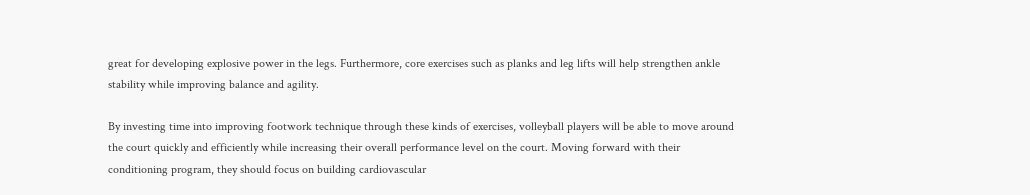great for developing explosive power in the legs. Furthermore, core exercises such as planks and leg lifts will help strengthen ankle stability while improving balance and agility.

By investing time into improving footwork technique through these kinds of exercises, volleyball players will be able to move around the court quickly and efficiently while increasing their overall performance level on the court. Moving forward with their conditioning program, they should focus on building cardiovascular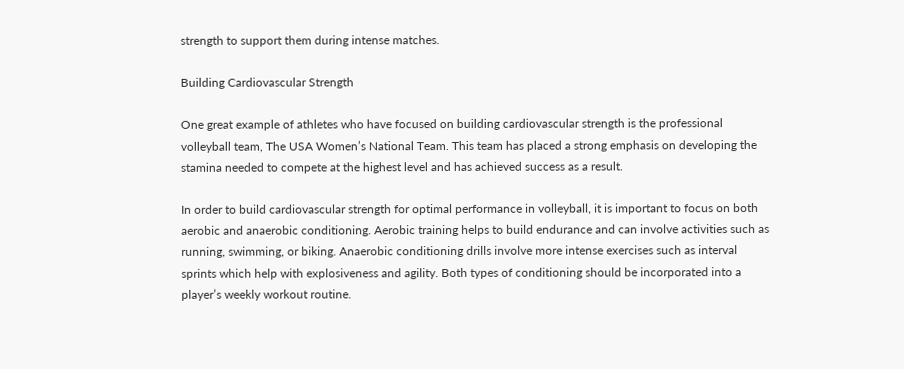strength to support them during intense matches.

Building Cardiovascular Strength

One great example of athletes who have focused on building cardiovascular strength is the professional volleyball team, The USA Women’s National Team. This team has placed a strong emphasis on developing the stamina needed to compete at the highest level and has achieved success as a result.

In order to build cardiovascular strength for optimal performance in volleyball, it is important to focus on both aerobic and anaerobic conditioning. Aerobic training helps to build endurance and can involve activities such as running, swimming, or biking. Anaerobic conditioning drills involve more intense exercises such as interval sprints which help with explosiveness and agility. Both types of conditioning should be incorporated into a player’s weekly workout routine.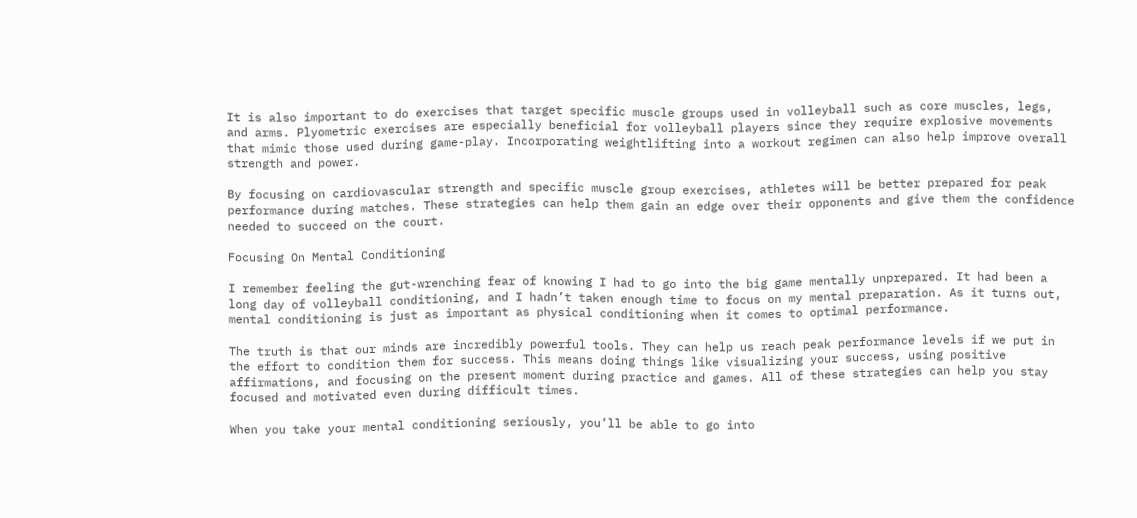It is also important to do exercises that target specific muscle groups used in volleyball such as core muscles, legs, and arms. Plyometric exercises are especially beneficial for volleyball players since they require explosive movements that mimic those used during game-play. Incorporating weightlifting into a workout regimen can also help improve overall strength and power.

By focusing on cardiovascular strength and specific muscle group exercises, athletes will be better prepared for peak performance during matches. These strategies can help them gain an edge over their opponents and give them the confidence needed to succeed on the court.

Focusing On Mental Conditioning

I remember feeling the gut-wrenching fear of knowing I had to go into the big game mentally unprepared. It had been a long day of volleyball conditioning, and I hadn’t taken enough time to focus on my mental preparation. As it turns out, mental conditioning is just as important as physical conditioning when it comes to optimal performance.

The truth is that our minds are incredibly powerful tools. They can help us reach peak performance levels if we put in the effort to condition them for success. This means doing things like visualizing your success, using positive affirmations, and focusing on the present moment during practice and games. All of these strategies can help you stay focused and motivated even during difficult times.

When you take your mental conditioning seriously, you’ll be able to go into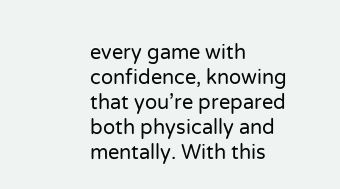every game with confidence, knowing that you’re prepared both physically and mentally. With this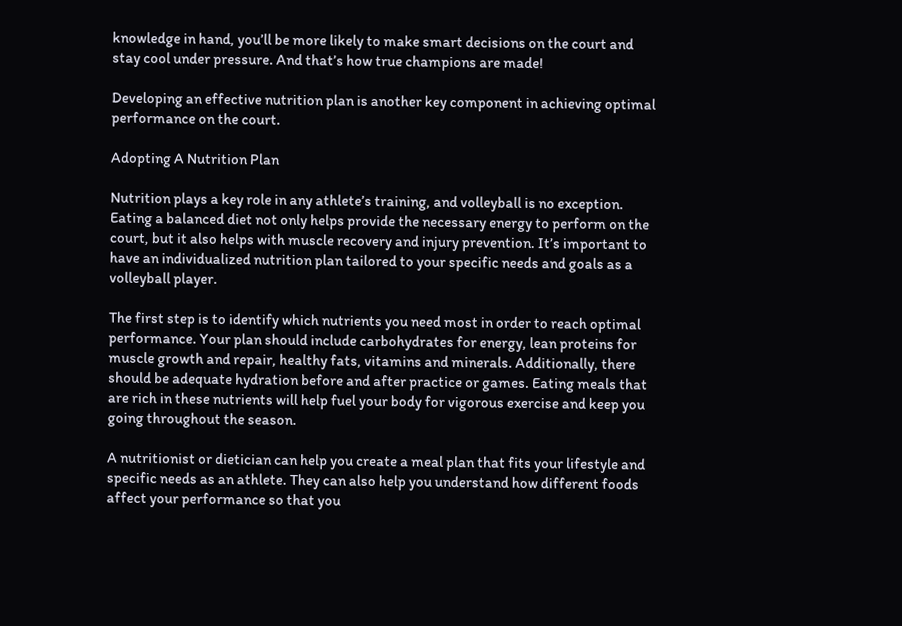knowledge in hand, you’ll be more likely to make smart decisions on the court and stay cool under pressure. And that’s how true champions are made!

Developing an effective nutrition plan is another key component in achieving optimal performance on the court.

Adopting A Nutrition Plan

Nutrition plays a key role in any athlete’s training, and volleyball is no exception. Eating a balanced diet not only helps provide the necessary energy to perform on the court, but it also helps with muscle recovery and injury prevention. It’s important to have an individualized nutrition plan tailored to your specific needs and goals as a volleyball player.

The first step is to identify which nutrients you need most in order to reach optimal performance. Your plan should include carbohydrates for energy, lean proteins for muscle growth and repair, healthy fats, vitamins and minerals. Additionally, there should be adequate hydration before and after practice or games. Eating meals that are rich in these nutrients will help fuel your body for vigorous exercise and keep you going throughout the season.

A nutritionist or dietician can help you create a meal plan that fits your lifestyle and specific needs as an athlete. They can also help you understand how different foods affect your performance so that you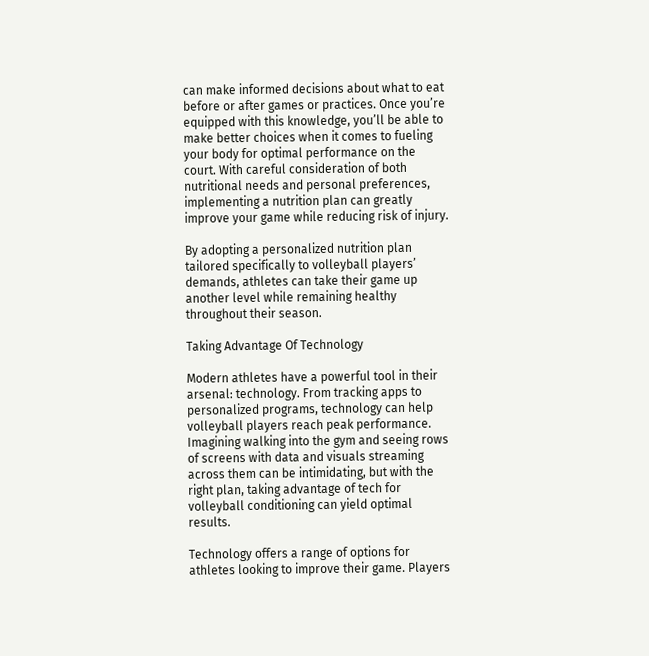can make informed decisions about what to eat before or after games or practices. Once you’re equipped with this knowledge, you’ll be able to make better choices when it comes to fueling your body for optimal performance on the court. With careful consideration of both nutritional needs and personal preferences, implementing a nutrition plan can greatly improve your game while reducing risk of injury.

By adopting a personalized nutrition plan tailored specifically to volleyball players’ demands, athletes can take their game up another level while remaining healthy throughout their season.

Taking Advantage Of Technology

Modern athletes have a powerful tool in their arsenal: technology. From tracking apps to personalized programs, technology can help volleyball players reach peak performance. Imagining walking into the gym and seeing rows of screens with data and visuals streaming across them can be intimidating, but with the right plan, taking advantage of tech for volleyball conditioning can yield optimal results.

Technology offers a range of options for athletes looking to improve their game. Players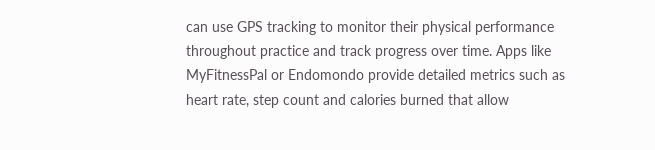can use GPS tracking to monitor their physical performance throughout practice and track progress over time. Apps like MyFitnessPal or Endomondo provide detailed metrics such as heart rate, step count and calories burned that allow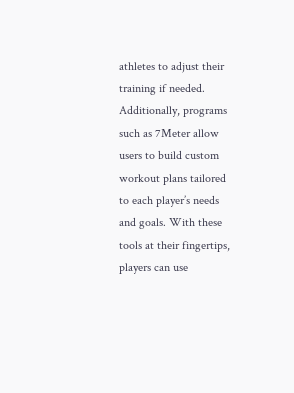athletes to adjust their training if needed. Additionally, programs such as 7Meter allow users to build custom workout plans tailored to each player’s needs and goals. With these tools at their fingertips, players can use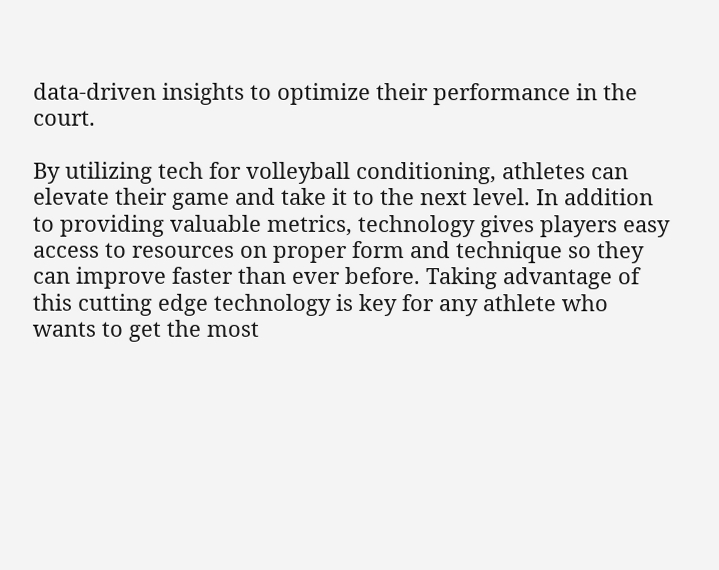data-driven insights to optimize their performance in the court.

By utilizing tech for volleyball conditioning, athletes can elevate their game and take it to the next level. In addition to providing valuable metrics, technology gives players easy access to resources on proper form and technique so they can improve faster than ever before. Taking advantage of this cutting edge technology is key for any athlete who wants to get the most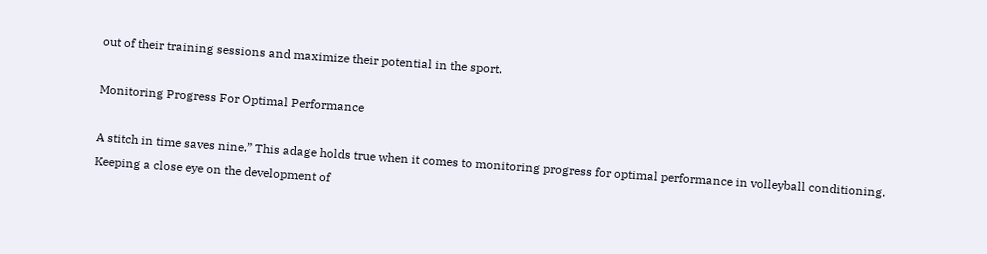out of their training sessions and maximize their potential in the sport.

Monitoring Progress For Optimal Performance

A stitch in time saves nine.” This adage holds true when it comes to monitoring progress for optimal performance in volleyball conditioning. Keeping a close eye on the development of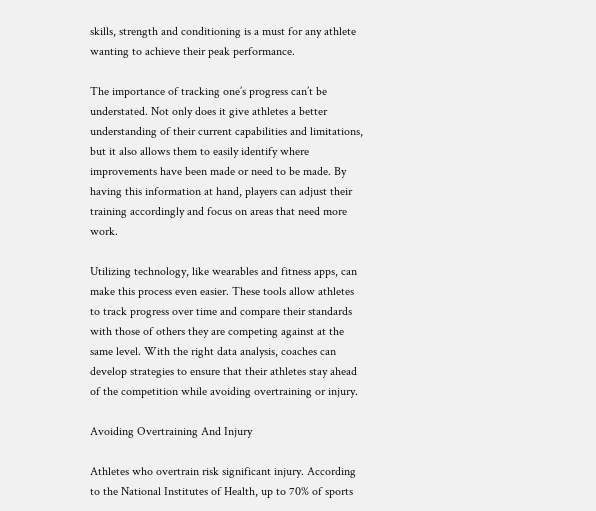skills, strength and conditioning is a must for any athlete wanting to achieve their peak performance.

The importance of tracking one’s progress can’t be understated. Not only does it give athletes a better understanding of their current capabilities and limitations, but it also allows them to easily identify where improvements have been made or need to be made. By having this information at hand, players can adjust their training accordingly and focus on areas that need more work.

Utilizing technology, like wearables and fitness apps, can make this process even easier. These tools allow athletes to track progress over time and compare their standards with those of others they are competing against at the same level. With the right data analysis, coaches can develop strategies to ensure that their athletes stay ahead of the competition while avoiding overtraining or injury.

Avoiding Overtraining And Injury

Athletes who overtrain risk significant injury. According to the National Institutes of Health, up to 70% of sports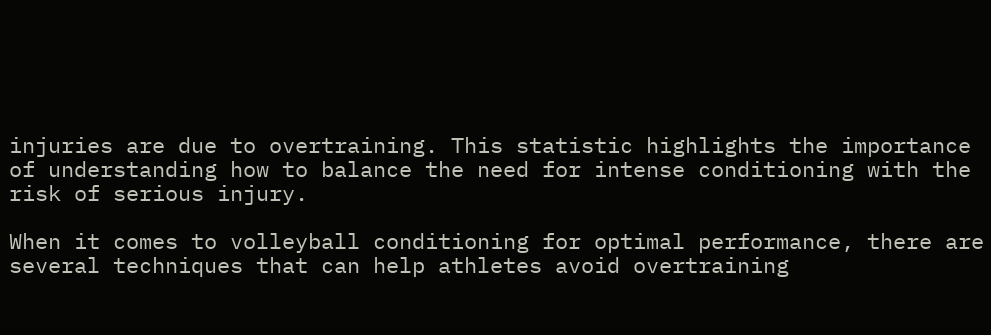injuries are due to overtraining. This statistic highlights the importance of understanding how to balance the need for intense conditioning with the risk of serious injury.

When it comes to volleyball conditioning for optimal performance, there are several techniques that can help athletes avoid overtraining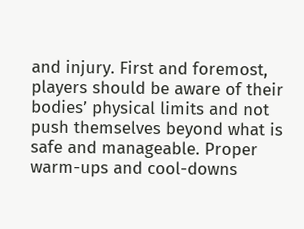and injury. First and foremost, players should be aware of their bodies’ physical limits and not push themselves beyond what is safe and manageable. Proper warm-ups and cool-downs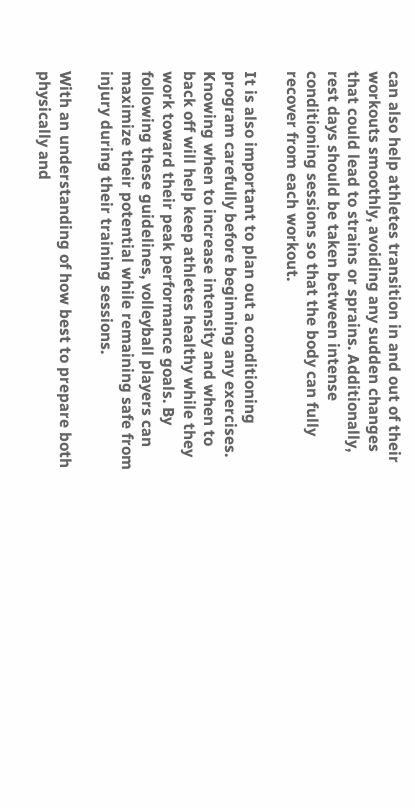can also help athletes transition in and out of their workouts smoothly, avoiding any sudden changes that could lead to strains or sprains. Additionally, rest days should be taken between intense conditioning sessions so that the body can fully recover from each workout.

It is also important to plan out a conditioning program carefully before beginning any exercises. Knowing when to increase intensity and when to back off will help keep athletes healthy while they work toward their peak performance goals. By following these guidelines, volleyball players can maximize their potential while remaining safe from injury during their training sessions.

With an understanding of how best to prepare both physically and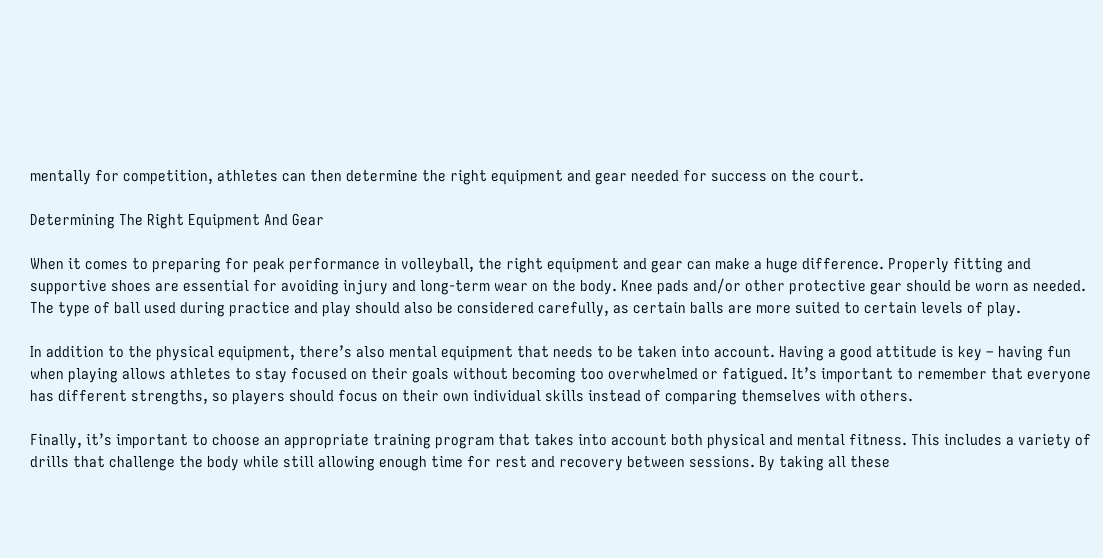mentally for competition, athletes can then determine the right equipment and gear needed for success on the court.

Determining The Right Equipment And Gear

When it comes to preparing for peak performance in volleyball, the right equipment and gear can make a huge difference. Properly fitting and supportive shoes are essential for avoiding injury and long-term wear on the body. Knee pads and/or other protective gear should be worn as needed. The type of ball used during practice and play should also be considered carefully, as certain balls are more suited to certain levels of play.

In addition to the physical equipment, there’s also mental equipment that needs to be taken into account. Having a good attitude is key – having fun when playing allows athletes to stay focused on their goals without becoming too overwhelmed or fatigued. It’s important to remember that everyone has different strengths, so players should focus on their own individual skills instead of comparing themselves with others.

Finally, it’s important to choose an appropriate training program that takes into account both physical and mental fitness. This includes a variety of drills that challenge the body while still allowing enough time for rest and recovery between sessions. By taking all these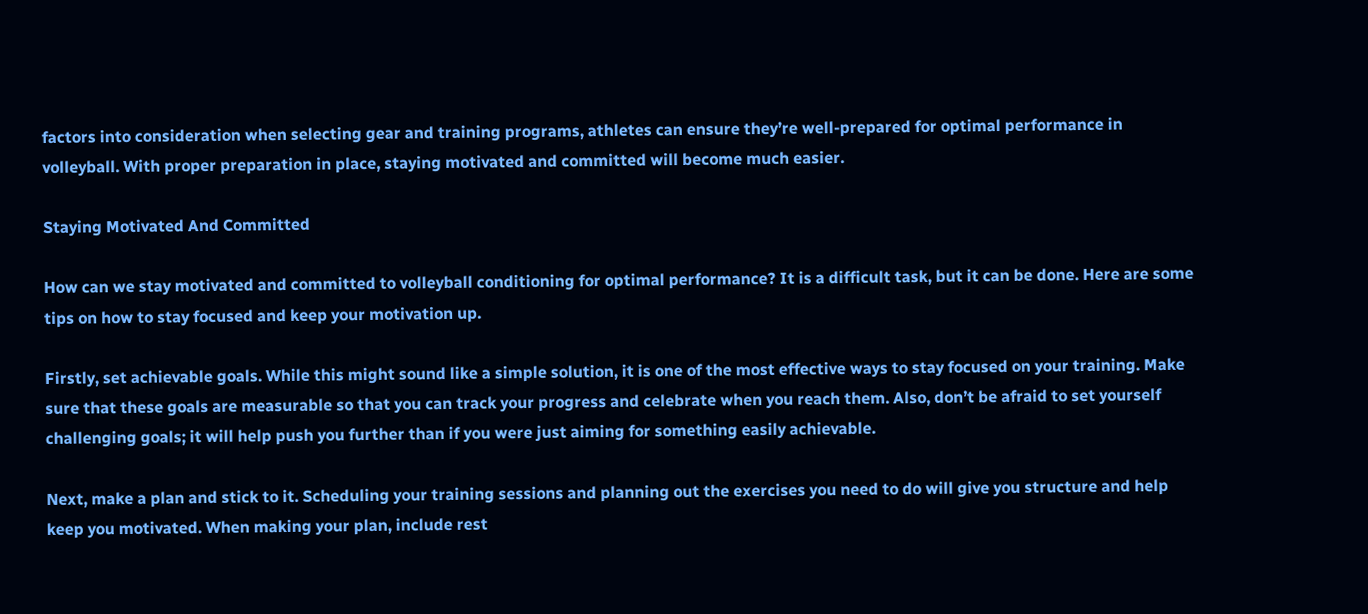factors into consideration when selecting gear and training programs, athletes can ensure they’re well-prepared for optimal performance in volleyball. With proper preparation in place, staying motivated and committed will become much easier.

Staying Motivated And Committed

How can we stay motivated and committed to volleyball conditioning for optimal performance? It is a difficult task, but it can be done. Here are some tips on how to stay focused and keep your motivation up.

Firstly, set achievable goals. While this might sound like a simple solution, it is one of the most effective ways to stay focused on your training. Make sure that these goals are measurable so that you can track your progress and celebrate when you reach them. Also, don’t be afraid to set yourself challenging goals; it will help push you further than if you were just aiming for something easily achievable.

Next, make a plan and stick to it. Scheduling your training sessions and planning out the exercises you need to do will give you structure and help keep you motivated. When making your plan, include rest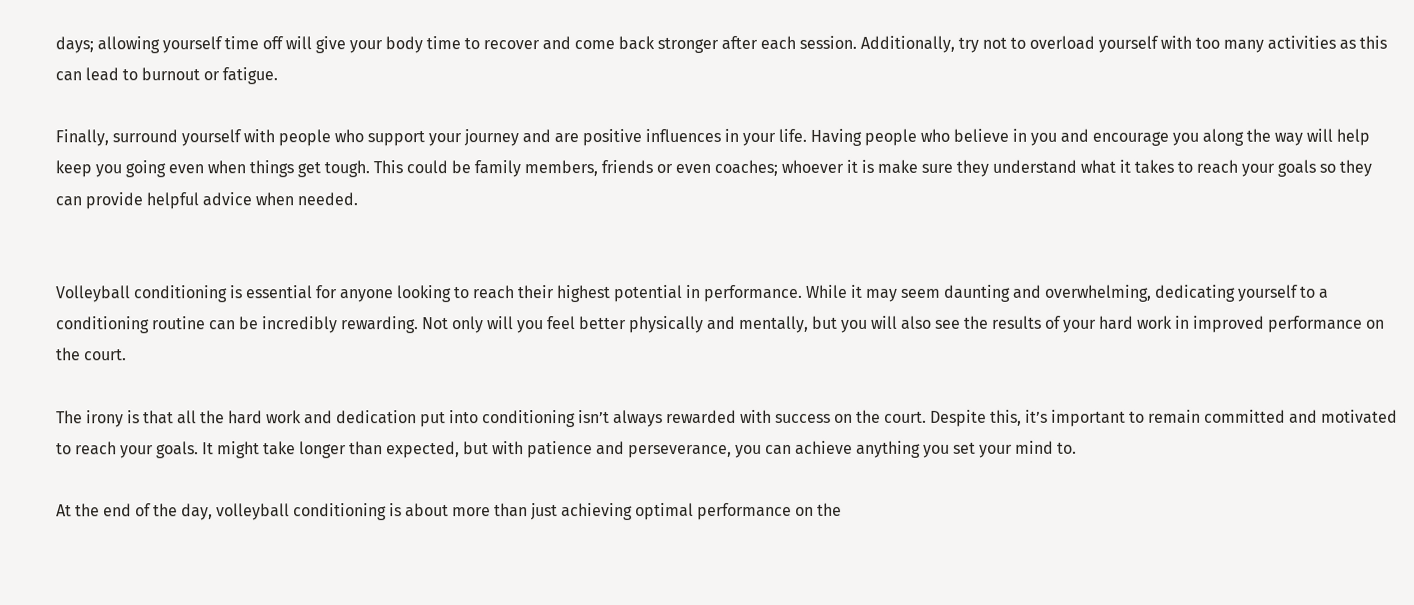days; allowing yourself time off will give your body time to recover and come back stronger after each session. Additionally, try not to overload yourself with too many activities as this can lead to burnout or fatigue.

Finally, surround yourself with people who support your journey and are positive influences in your life. Having people who believe in you and encourage you along the way will help keep you going even when things get tough. This could be family members, friends or even coaches; whoever it is make sure they understand what it takes to reach your goals so they can provide helpful advice when needed.


Volleyball conditioning is essential for anyone looking to reach their highest potential in performance. While it may seem daunting and overwhelming, dedicating yourself to a conditioning routine can be incredibly rewarding. Not only will you feel better physically and mentally, but you will also see the results of your hard work in improved performance on the court.

The irony is that all the hard work and dedication put into conditioning isn’t always rewarded with success on the court. Despite this, it’s important to remain committed and motivated to reach your goals. It might take longer than expected, but with patience and perseverance, you can achieve anything you set your mind to.

At the end of the day, volleyball conditioning is about more than just achieving optimal performance on the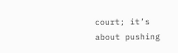court; it’s about pushing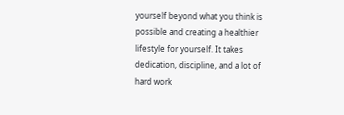yourself beyond what you think is possible and creating a healthier lifestyle for yourself. It takes dedication, discipline, and a lot of hard work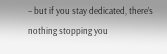– but if you stay dedicated, there’s nothing stopping you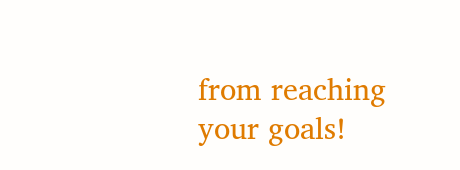from reaching your goals!